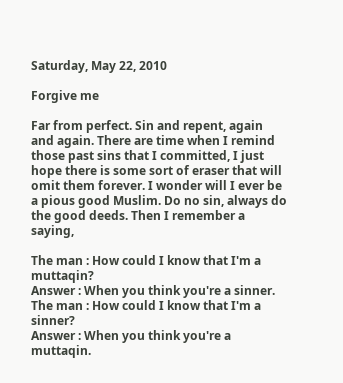Saturday, May 22, 2010

Forgive me

Far from perfect. Sin and repent, again and again. There are time when I remind those past sins that I committed, I just hope there is some sort of eraser that will omit them forever. I wonder will I ever be a pious good Muslim. Do no sin, always do the good deeds. Then I remember a saying,

The man : How could I know that I'm a muttaqin?
Answer : When you think you're a sinner.
The man : How could I know that I'm a sinner?
Answer : When you think you're a muttaqin.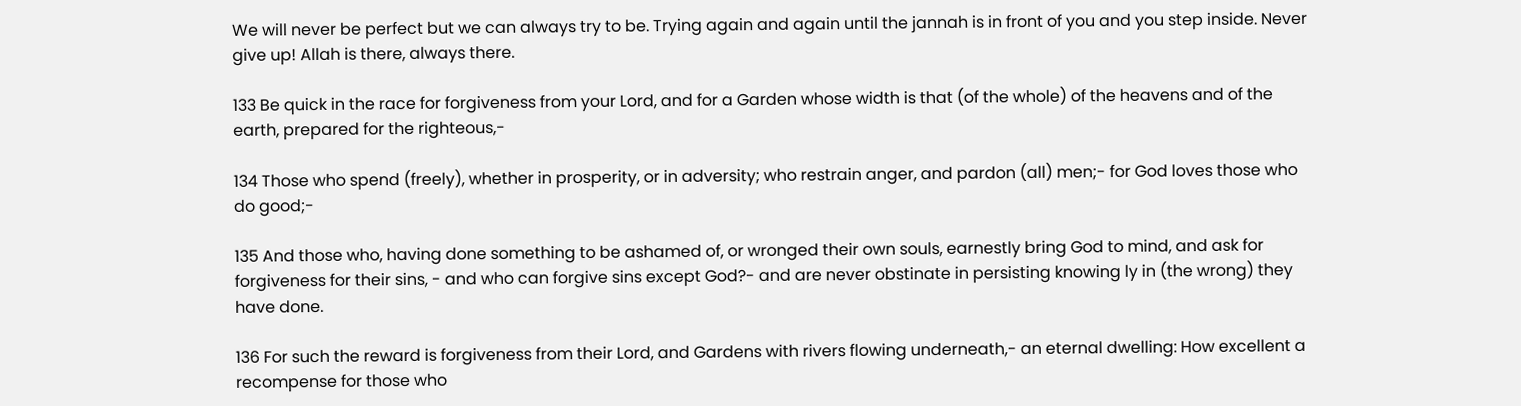We will never be perfect but we can always try to be. Trying again and again until the jannah is in front of you and you step inside. Never give up! Allah is there, always there.

133 Be quick in the race for forgiveness from your Lord, and for a Garden whose width is that (of the whole) of the heavens and of the earth, prepared for the righteous,-

134 Those who spend (freely), whether in prosperity, or in adversity; who restrain anger, and pardon (all) men;- for God loves those who do good;-

135 And those who, having done something to be ashamed of, or wronged their own souls, earnestly bring God to mind, and ask for forgiveness for their sins, - and who can forgive sins except God?- and are never obstinate in persisting knowing ly in (the wrong) they have done.

136 For such the reward is forgiveness from their Lord, and Gardens with rivers flowing underneath,- an eternal dwelling: How excellent a recompense for those who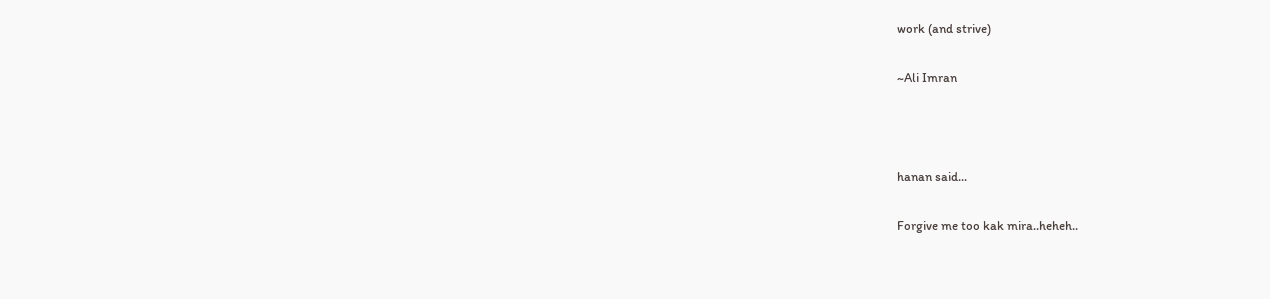work (and strive)

~Ali Imran



hanan said...

Forgive me too kak mira..heheh..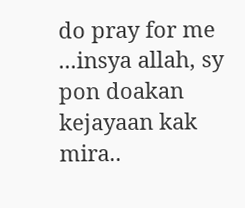do pray for me ...insya allah, sy pon doakan kejayaan kak mira..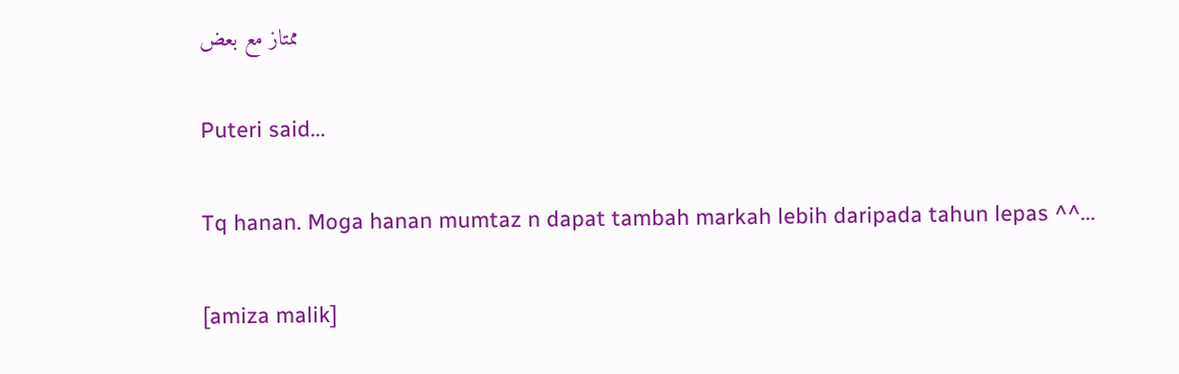ممتاز مع بعض

Puteri said...

Tq hanan. Moga hanan mumtaz n dapat tambah markah lebih daripada tahun lepas ^^...

[amiza malik]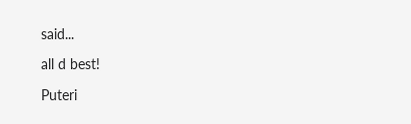said...

all d best!

Puteri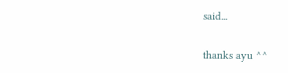said...

thanks ayu ^^